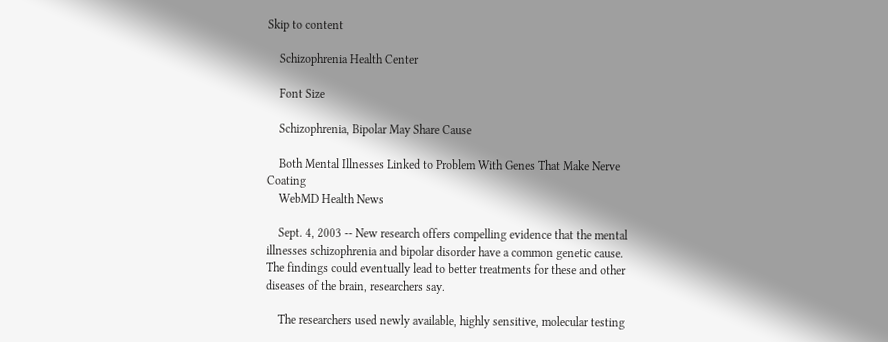Skip to content

    Schizophrenia Health Center

    Font Size

    Schizophrenia, Bipolar May Share Cause

    Both Mental Illnesses Linked to Problem With Genes That Make Nerve Coating
    WebMD Health News

    Sept. 4, 2003 -- New research offers compelling evidence that the mental illnesses schizophrenia and bipolar disorder have a common genetic cause. The findings could eventually lead to better treatments for these and other diseases of the brain, researchers say.

    The researchers used newly available, highly sensitive, molecular testing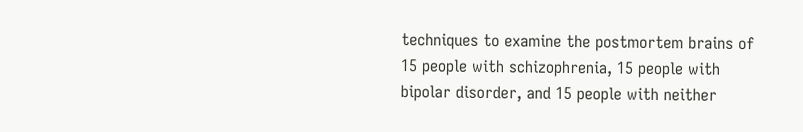techniques to examine the postmortem brains of 15 people with schizophrenia, 15 people with bipolar disorder, and 15 people with neither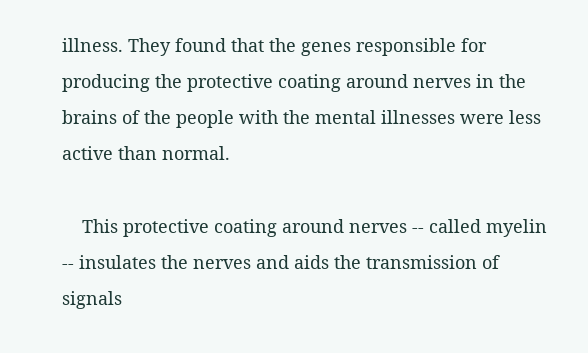illness. They found that the genes responsible for producing the protective coating around nerves in the brains of the people with the mental illnesses were less active than normal.

    This protective coating around nerves -- called myelin -- insulates the nerves and aids the transmission of signals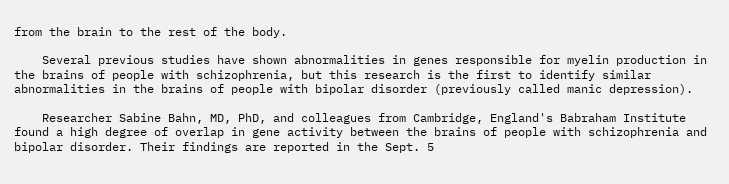from the brain to the rest of the body.

    Several previous studies have shown abnormalities in genes responsible for myelin production in the brains of people with schizophrenia, but this research is the first to identify similar abnormalities in the brains of people with bipolar disorder (previously called manic depression).

    Researcher Sabine Bahn, MD, PhD, and colleagues from Cambridge, England's Babraham Institute found a high degree of overlap in gene activity between the brains of people with schizophrenia and bipolar disorder. Their findings are reported in the Sept. 5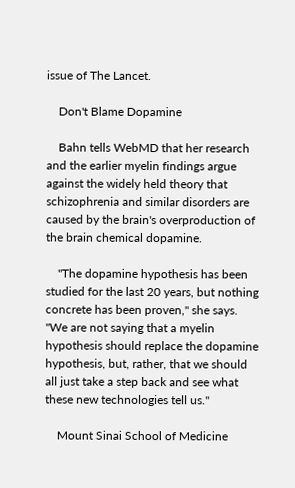issue of The Lancet.

    Don't Blame Dopamine

    Bahn tells WebMD that her research and the earlier myelin findings argue against the widely held theory that schizophrenia and similar disorders are caused by the brain's overproduction of the brain chemical dopamine.

    "The dopamine hypothesis has been studied for the last 20 years, but nothing concrete has been proven," she says. "We are not saying that a myelin hypothesis should replace the dopamine hypothesis, but, rather, that we should all just take a step back and see what these new technologies tell us."

    Mount Sinai School of Medicine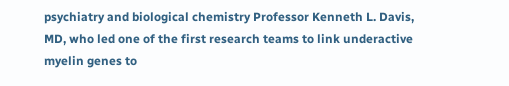psychiatry and biological chemistry Professor Kenneth L. Davis, MD, who led one of the first research teams to link underactive myelin genes to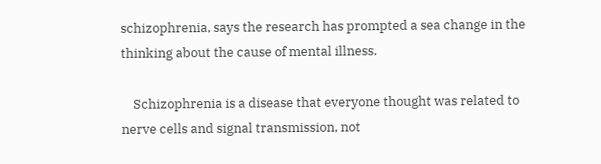schizophrenia, says the research has prompted a sea change in the thinking about the cause of mental illness.

    Schizophrenia is a disease that everyone thought was related to nerve cells and signal transmission, not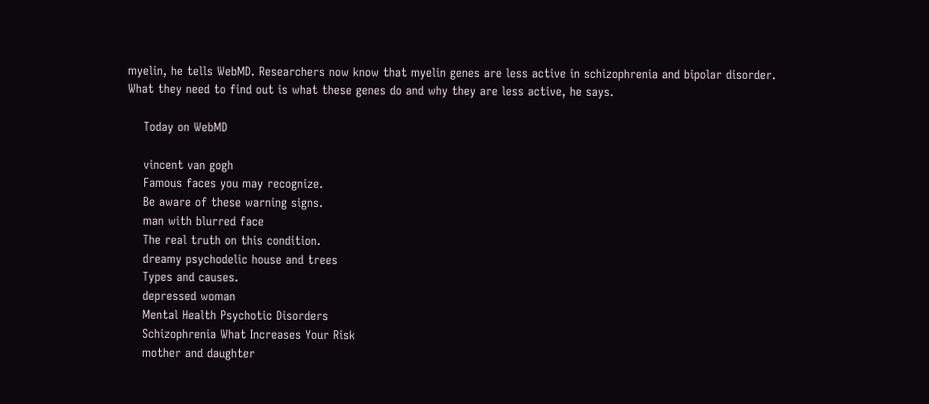myelin, he tells WebMD. Researchers now know that myelin genes are less active in schizophrenia and bipolar disorder. What they need to find out is what these genes do and why they are less active, he says.

    Today on WebMD

    vincent van gogh
    Famous faces you may recognize.
    Be aware of these warning signs.
    man with blurred face
    The real truth on this condition.
    dreamy psychodelic house and trees
    Types and causes.
    depressed woman
    Mental Health Psychotic Disorders
    Schizophrenia What Increases Your Risk
    mother and daughter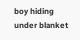boy hiding under blanket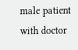male patient with doctor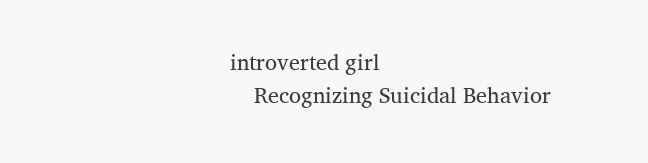introverted girl
    Recognizing Suicidal Behavior